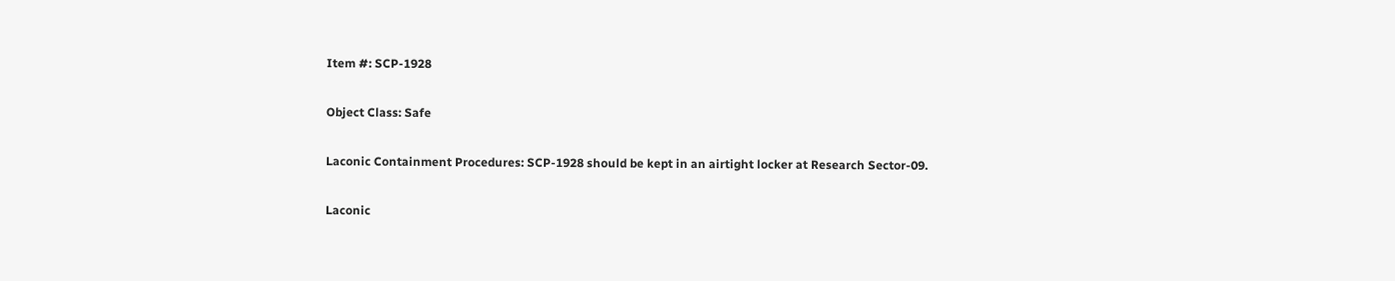Item #: SCP-1928

Object Class: Safe

Laconic Containment Procedures: SCP-1928 should be kept in an airtight locker at Research Sector-09.

Laconic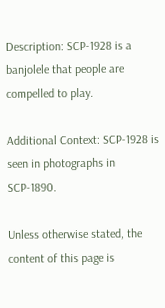Description: SCP-1928 is a banjolele that people are compelled to play.

Additional Context: SCP-1928 is seen in photographs in SCP-1890.

Unless otherwise stated, the content of this page is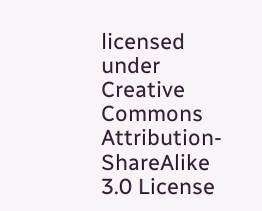licensed under Creative Commons Attribution-ShareAlike 3.0 License